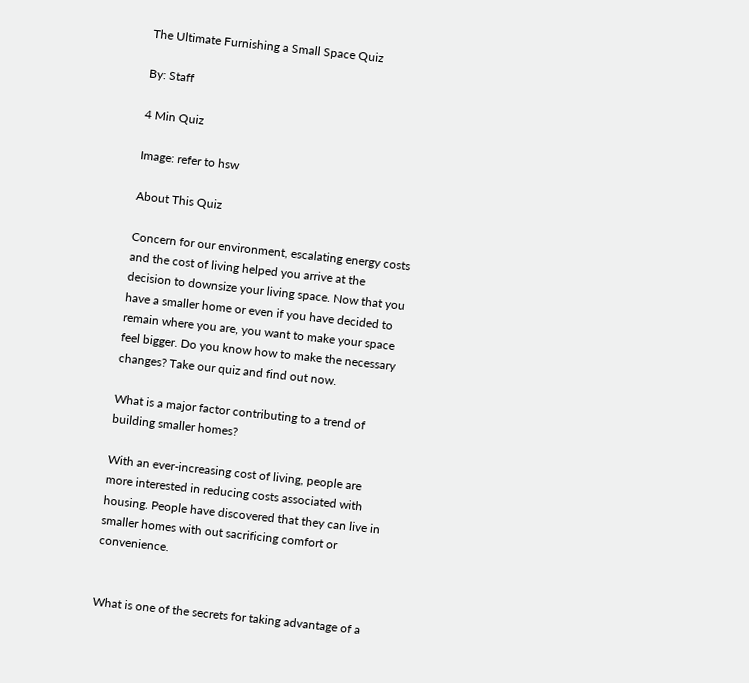The Ultimate Furnishing a Small Space Quiz

By: Staff

4 Min Quiz

Image: refer to hsw

About This Quiz

Concern for our environment, escalating energy costs and the cost of living helped you arrive at the decision to downsize your living space. Now that you have a smaller home or even if you have decided to remain where you are, you want to make your space feel bigger. Do you know how to make the necessary changes? Take our quiz and find out now.

What is a major factor contributing to a trend of building smaller homes?

With an ever-increasing cost of living, people are more interested in reducing costs associated with housing. People have discovered that they can live in smaller homes with out sacrificing comfort or convenience.


What is one of the secrets for taking advantage of a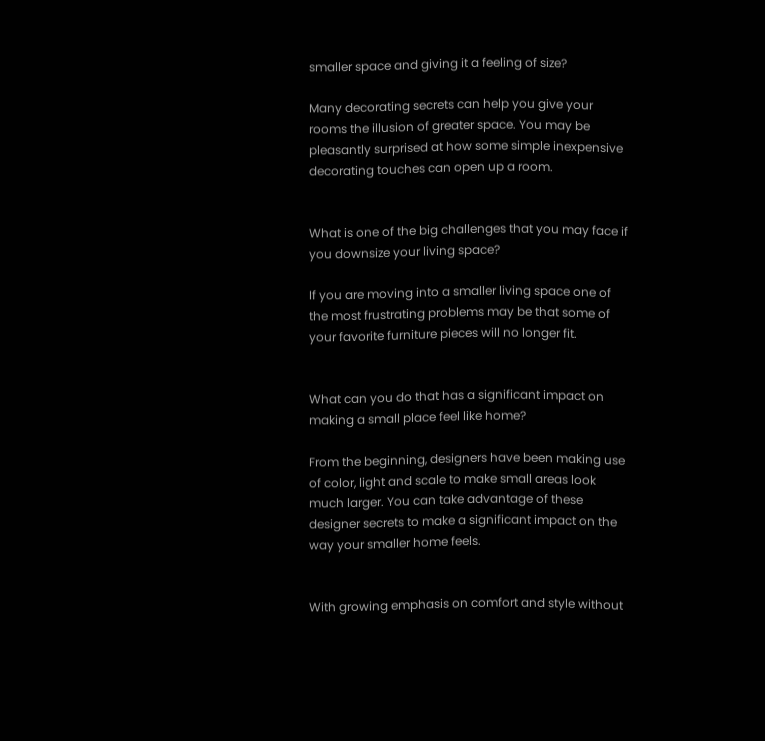smaller space and giving it a feeling of size?

Many decorating secrets can help you give your rooms the illusion of greater space. You may be pleasantly surprised at how some simple inexpensive decorating touches can open up a room.


What is one of the big challenges that you may face if you downsize your living space?

If you are moving into a smaller living space one of the most frustrating problems may be that some of your favorite furniture pieces will no longer fit.


What can you do that has a significant impact on making a small place feel like home?

From the beginning, designers have been making use of color, light and scale to make small areas look much larger. You can take advantage of these designer secrets to make a significant impact on the way your smaller home feels.


With growing emphasis on comfort and style without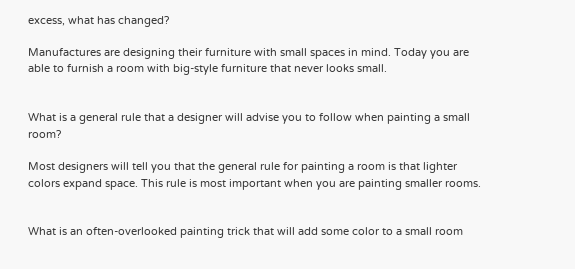excess, what has changed?

Manufactures are designing their furniture with small spaces in mind. Today you are able to furnish a room with big-style furniture that never looks small.


What is a general rule that a designer will advise you to follow when painting a small room?

Most designers will tell you that the general rule for painting a room is that lighter colors expand space. This rule is most important when you are painting smaller rooms.


What is an often-overlooked painting trick that will add some color to a small room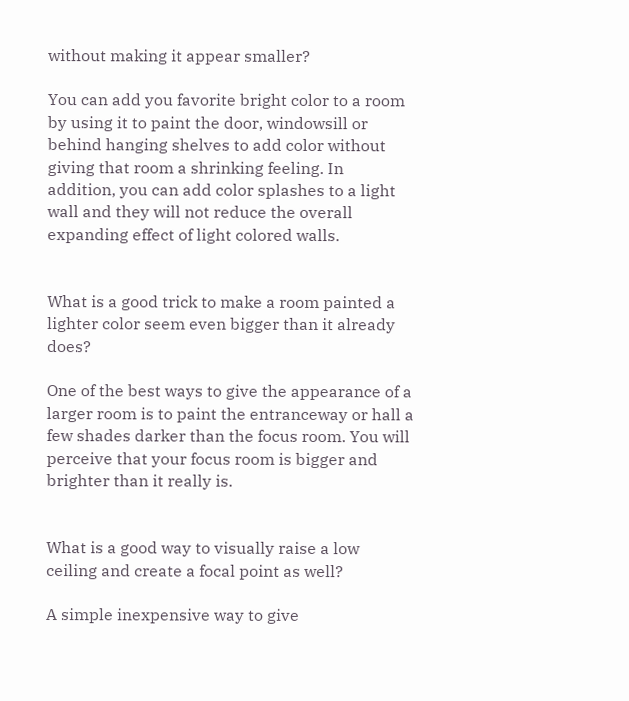without making it appear smaller?

You can add you favorite bright color to a room by using it to paint the door, windowsill or behind hanging shelves to add color without giving that room a shrinking feeling. In addition, you can add color splashes to a light wall and they will not reduce the overall expanding effect of light colored walls.


What is a good trick to make a room painted a lighter color seem even bigger than it already does?

One of the best ways to give the appearance of a larger room is to paint the entranceway or hall a few shades darker than the focus room. You will perceive that your focus room is bigger and brighter than it really is.


What is a good way to visually raise a low ceiling and create a focal point as well?

A simple inexpensive way to give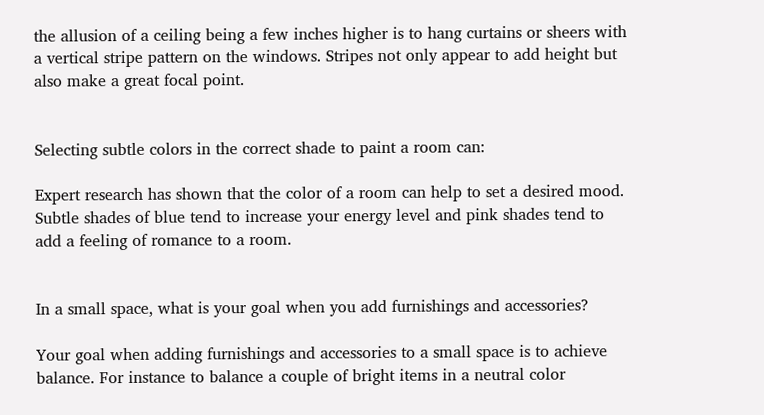the allusion of a ceiling being a few inches higher is to hang curtains or sheers with a vertical stripe pattern on the windows. Stripes not only appear to add height but also make a great focal point.


Selecting subtle colors in the correct shade to paint a room can:

Expert research has shown that the color of a room can help to set a desired mood. Subtle shades of blue tend to increase your energy level and pink shades tend to add a feeling of romance to a room.


In a small space, what is your goal when you add furnishings and accessories?

Your goal when adding furnishings and accessories to a small space is to achieve balance. For instance to balance a couple of bright items in a neutral color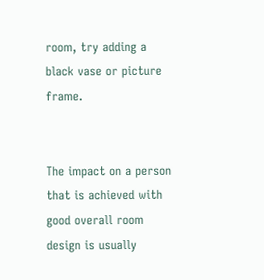room, try adding a black vase or picture frame.


The impact on a person that is achieved with good overall room design is usually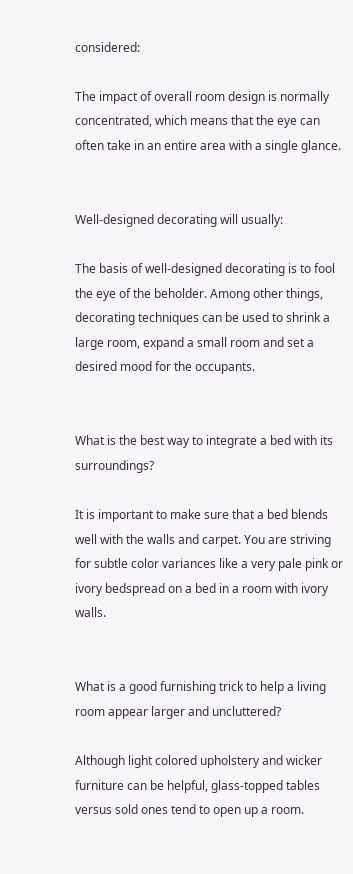considered:

The impact of overall room design is normally concentrated, which means that the eye can often take in an entire area with a single glance.


Well-designed decorating will usually:

The basis of well-designed decorating is to fool the eye of the beholder. Among other things, decorating techniques can be used to shrink a large room, expand a small room and set a desired mood for the occupants.


What is the best way to integrate a bed with its surroundings?

It is important to make sure that a bed blends well with the walls and carpet. You are striving for subtle color variances like a very pale pink or ivory bedspread on a bed in a room with ivory walls.


What is a good furnishing trick to help a living room appear larger and uncluttered?

Although light colored upholstery and wicker furniture can be helpful, glass-topped tables versus sold ones tend to open up a room.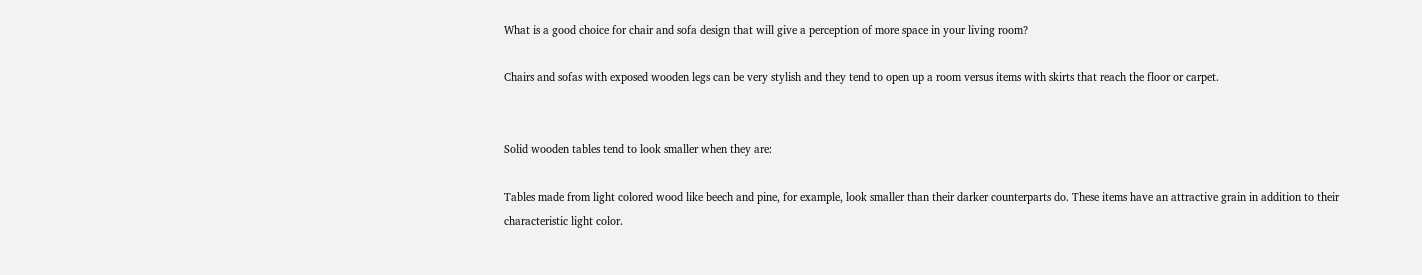What is a good choice for chair and sofa design that will give a perception of more space in your living room?

Chairs and sofas with exposed wooden legs can be very stylish and they tend to open up a room versus items with skirts that reach the floor or carpet.


Solid wooden tables tend to look smaller when they are:

Tables made from light colored wood like beech and pine, for example, look smaller than their darker counterparts do. These items have an attractive grain in addition to their characteristic light color.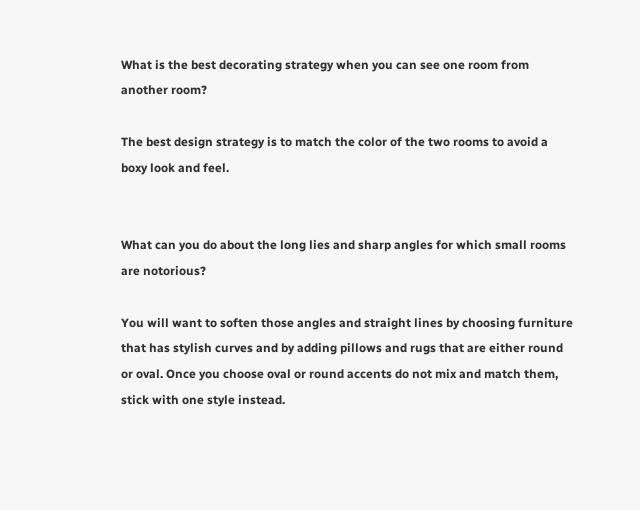What is the best decorating strategy when you can see one room from another room?

The best design strategy is to match the color of the two rooms to avoid a boxy look and feel.


What can you do about the long lies and sharp angles for which small rooms are notorious?

You will want to soften those angles and straight lines by choosing furniture that has stylish curves and by adding pillows and rugs that are either round or oval. Once you choose oval or round accents do not mix and match them, stick with one style instead.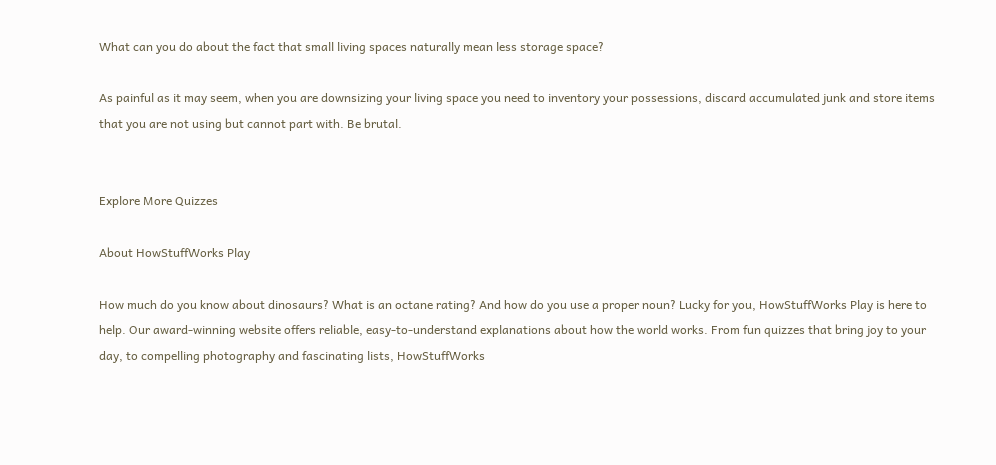What can you do about the fact that small living spaces naturally mean less storage space?

As painful as it may seem, when you are downsizing your living space you need to inventory your possessions, discard accumulated junk and store items that you are not using but cannot part with. Be brutal.


Explore More Quizzes

About HowStuffWorks Play

How much do you know about dinosaurs? What is an octane rating? And how do you use a proper noun? Lucky for you, HowStuffWorks Play is here to help. Our award-winning website offers reliable, easy-to-understand explanations about how the world works. From fun quizzes that bring joy to your day, to compelling photography and fascinating lists, HowStuffWorks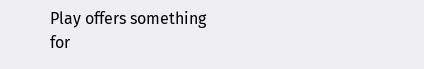Play offers something for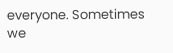everyone. Sometimes we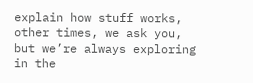explain how stuff works, other times, we ask you, but we’re always exploring in the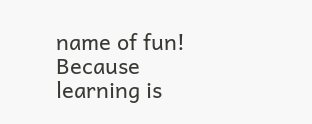name of fun! Because learning is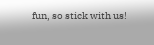fun, so stick with us!